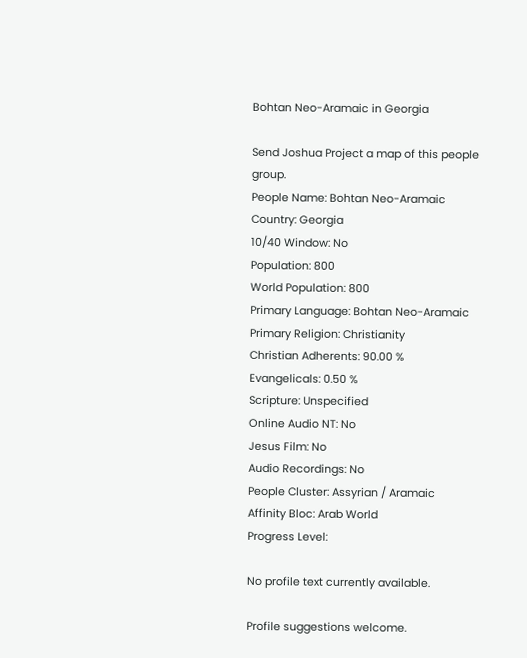Bohtan Neo-Aramaic in Georgia

Send Joshua Project a map of this people group.
People Name: Bohtan Neo-Aramaic
Country: Georgia
10/40 Window: No
Population: 800
World Population: 800
Primary Language: Bohtan Neo-Aramaic
Primary Religion: Christianity
Christian Adherents: 90.00 %
Evangelicals: 0.50 %
Scripture: Unspecified
Online Audio NT: No
Jesus Film: No
Audio Recordings: No
People Cluster: Assyrian / Aramaic
Affinity Bloc: Arab World
Progress Level:

No profile text currently available.

Profile suggestions welcome.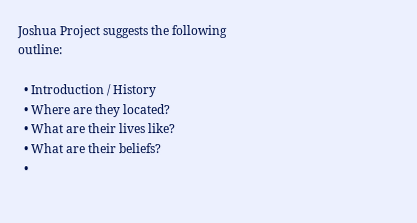Joshua Project suggests the following outline:

  • Introduction / History
  • Where are they located?
  • What are their lives like?
  • What are their beliefs?
  •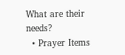What are their needs?
  • Prayer Items